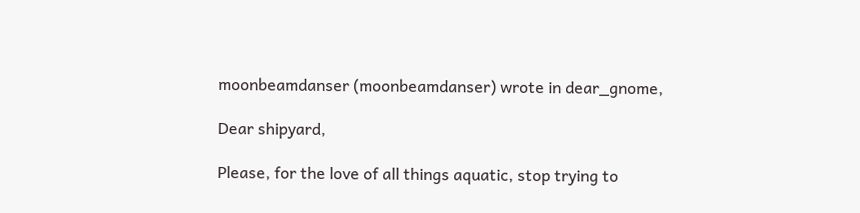moonbeamdanser (moonbeamdanser) wrote in dear_gnome,

Dear shipyard,

Please, for the love of all things aquatic, stop trying to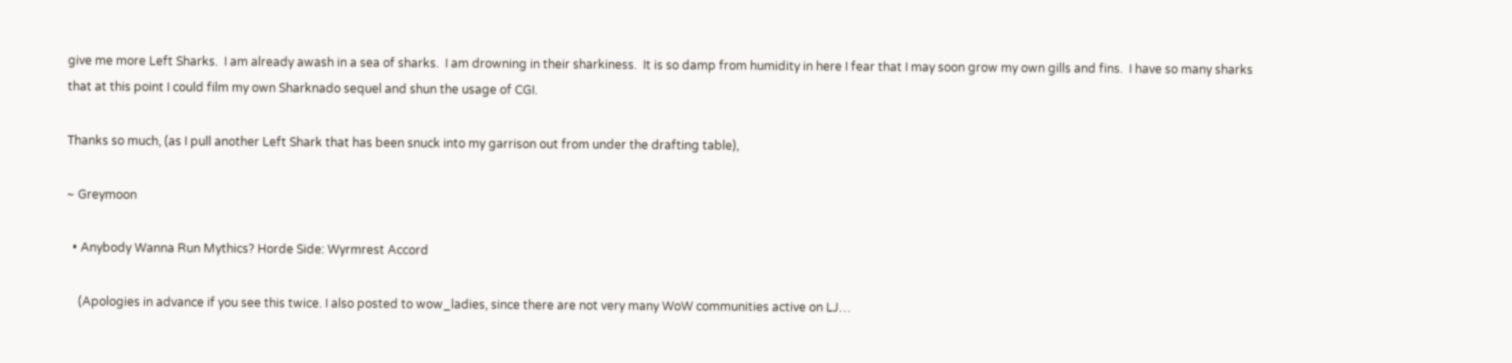give me more Left Sharks.  I am already awash in a sea of sharks.  I am drowning in their sharkiness.  It is so damp from humidity in here I fear that I may soon grow my own gills and fins.  I have so many sharks that at this point I could film my own Sharknado sequel and shun the usage of CGI.

Thanks so much, (as I pull another Left Shark that has been snuck into my garrison out from under the drafting table),

~ Greymoon

  • Anybody Wanna Run Mythics? Horde Side: Wyrmrest Accord

    (Apologies in advance if you see this twice. I also posted to wow_ladies, since there are not very many WoW communities active on LJ…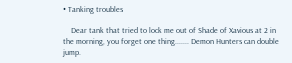• Tanking troubles

    Dear tank that tried to lock me out of Shade of Xavious at 2 in the morning, you forget one thing....... Demon Hunters can double jump.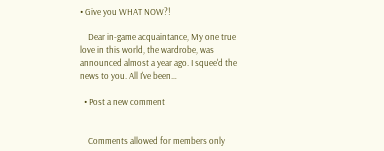• Give you WHAT NOW?!

    Dear in-game acquaintance, My one true love in this world, the wardrobe, was announced almost a year ago. I squee'd the news to you. All I've been…

  • Post a new comment


    Comments allowed for members only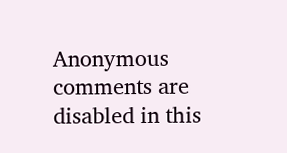Anonymous comments are disabled in this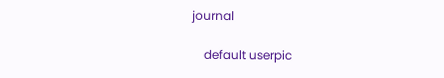journal

    default userpic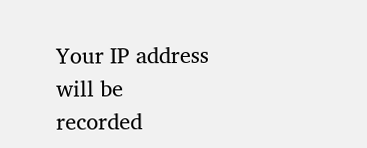Your IP address will be recorded